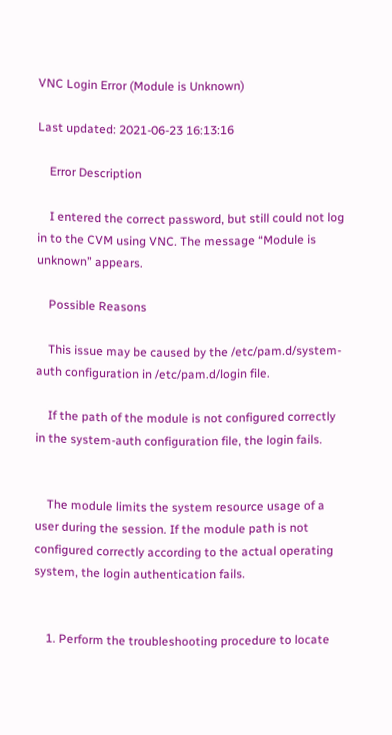VNC Login Error (Module is Unknown)

Last updated: 2021-06-23 16:13:16

    Error Description

    I entered the correct password, but still could not log in to the CVM using VNC. The message “Module is unknown” appears.

    Possible Reasons

    This issue may be caused by the /etc/pam.d/system-auth configuration in /etc/pam.d/login file.

    If the path of the module is not configured correctly in the system-auth configuration file, the login fails.


    The module limits the system resource usage of a user during the session. If the module path is not configured correctly according to the actual operating system, the login authentication fails.


    1. Perform the troubleshooting procedure to locate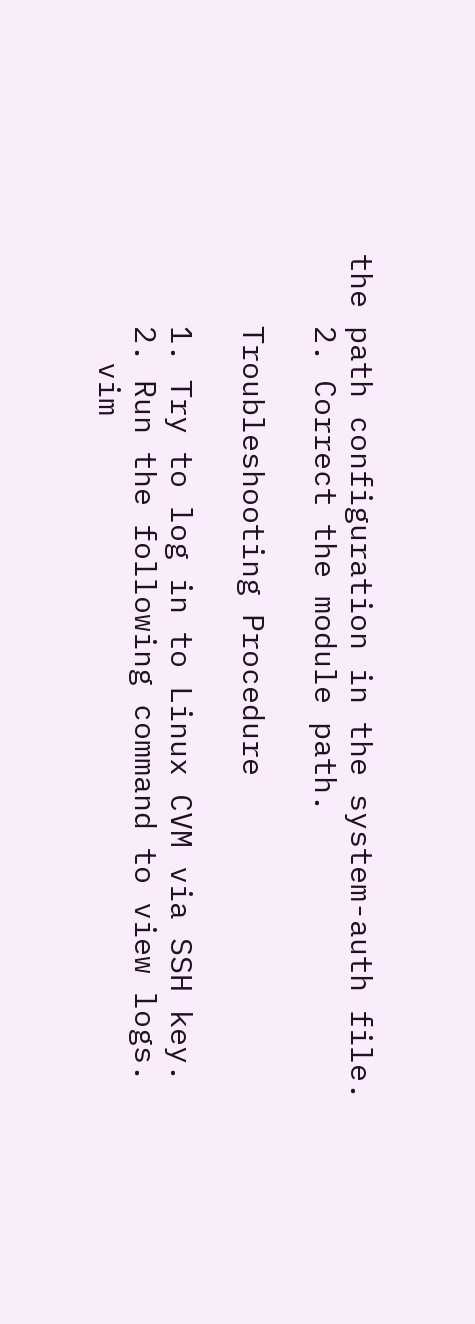the path configuration in the system-auth file.
    2. Correct the module path.

    Troubleshooting Procedure

    1. Try to log in to Linux CVM via SSH key.
    2. Run the following command to view logs.
      vim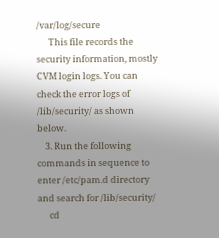/var/log/secure
      This file records the security information, mostly CVM login logs. You can check the error logs of /lib/security/ as shown below.
    3. Run the following commands in sequence to enter /etc/pam.d directory and search for /lib/security/
      cd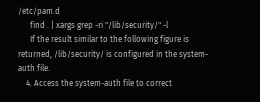/etc/pam.d
      find . | xargs grep -ri "/lib/security/" -l
      If the result similar to the following figure is returned, /lib/security/ is configured in the system-auth file.
    4. Access the system-auth file to correct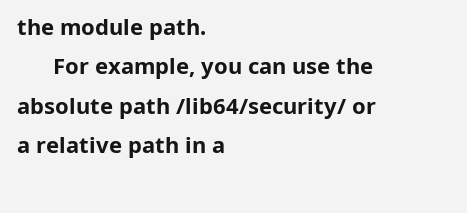the module path.
      For example, you can use the absolute path /lib64/security/ or a relative path in a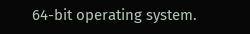64-bit operating system.